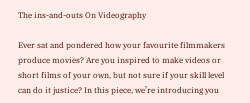The ins-and-outs On Videography

Ever sat and pondered how your favourite filmmakers produce movies? Are you inspired to make videos or short films of your own, but not sure if your skill level can do it justice? In this piece, we’re introducing you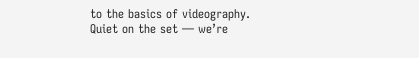to the basics of videography. Quiet on the set — we’re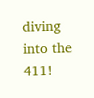diving into the 411!